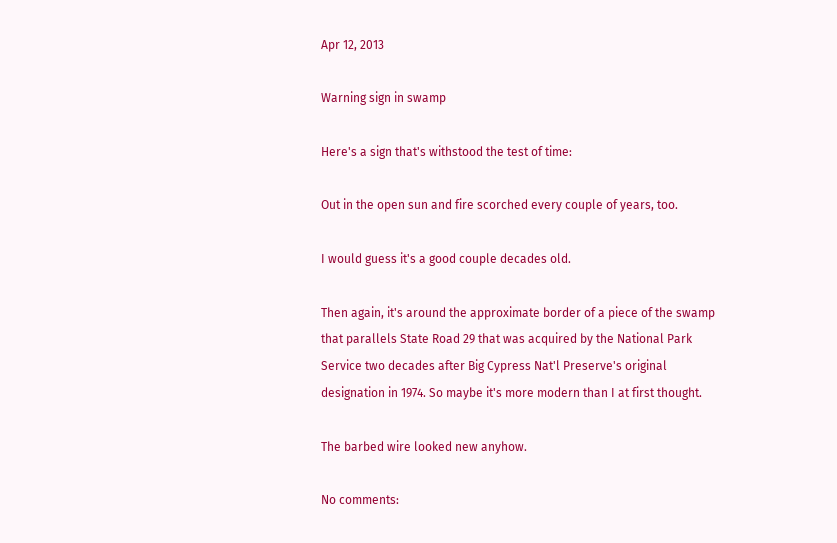Apr 12, 2013

Warning sign in swamp

Here's a sign that's withstood the test of time:

Out in the open sun and fire scorched every couple of years, too.

I would guess it's a good couple decades old.

Then again, it's around the approximate border of a piece of the swamp that parallels State Road 29 that was acquired by the National Park Service two decades after Big Cypress Nat'l Preserve's original designation in 1974. So maybe it's more modern than I at first thought.

The barbed wire looked new anyhow.

No comments: